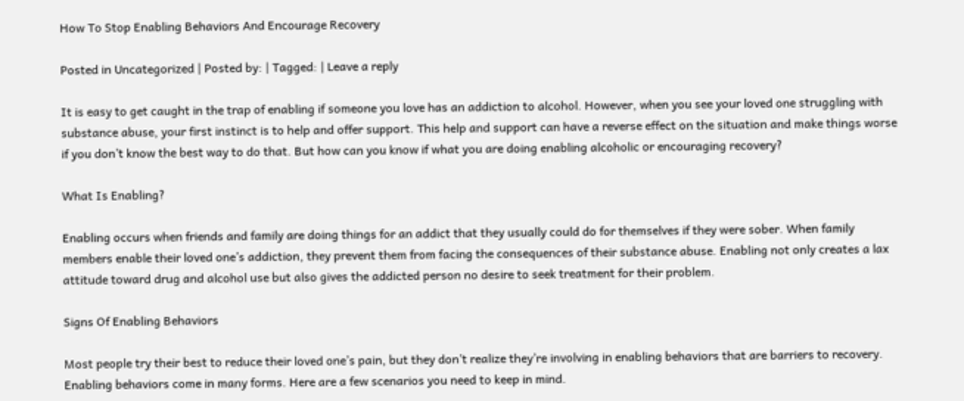How To Stop Enabling Behaviors And Encourage Recovery

Posted in Uncategorized | Posted by: | Tagged: | Leave a reply

It is easy to get caught in the trap of enabling if someone you love has an addiction to alcohol. However, when you see your loved one struggling with substance abuse, your first instinct is to help and offer support. This help and support can have a reverse effect on the situation and make things worse if you don’t know the best way to do that. But how can you know if what you are doing enabling alcoholic or encouraging recovery?

What Is Enabling?

Enabling occurs when friends and family are doing things for an addict that they usually could do for themselves if they were sober. When family members enable their loved one’s addiction, they prevent them from facing the consequences of their substance abuse. Enabling not only creates a lax attitude toward drug and alcohol use but also gives the addicted person no desire to seek treatment for their problem.

Signs Of Enabling Behaviors

Most people try their best to reduce their loved one’s pain, but they don’t realize they’re involving in enabling behaviors that are barriers to recovery. Enabling behaviors come in many forms. Here are a few scenarios you need to keep in mind.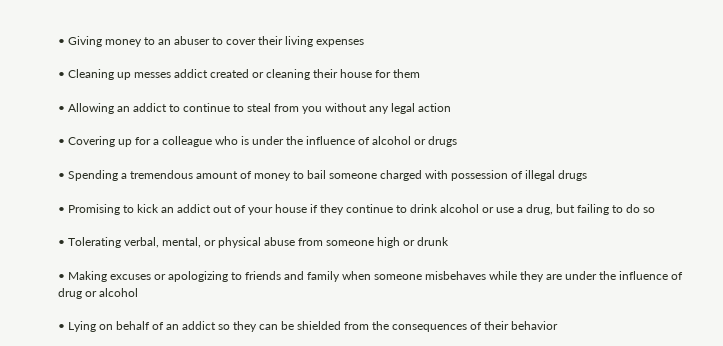• Giving money to an abuser to cover their living expenses

• Cleaning up messes addict created or cleaning their house for them

• Allowing an addict to continue to steal from you without any legal action

• Covering up for a colleague who is under the influence of alcohol or drugs

• Spending a tremendous amount of money to bail someone charged with possession of illegal drugs

• Promising to kick an addict out of your house if they continue to drink alcohol or use a drug, but failing to do so

• Tolerating verbal, mental, or physical abuse from someone high or drunk

• Making excuses or apologizing to friends and family when someone misbehaves while they are under the influence of drug or alcohol

• Lying on behalf of an addict so they can be shielded from the consequences of their behavior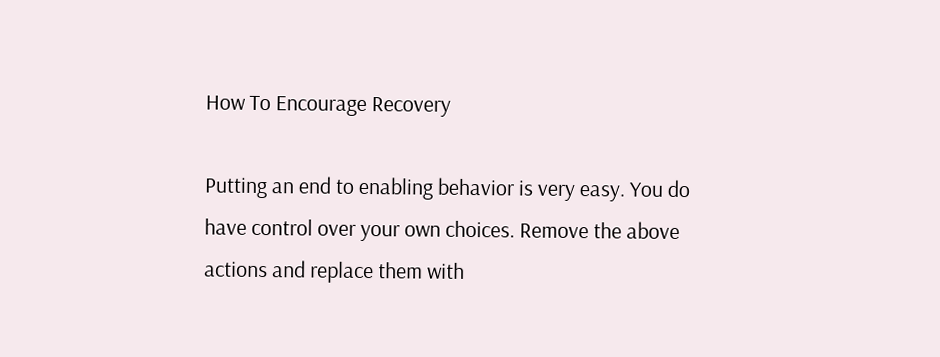How To Encourage Recovery

Putting an end to enabling behavior is very easy. You do have control over your own choices. Remove the above actions and replace them with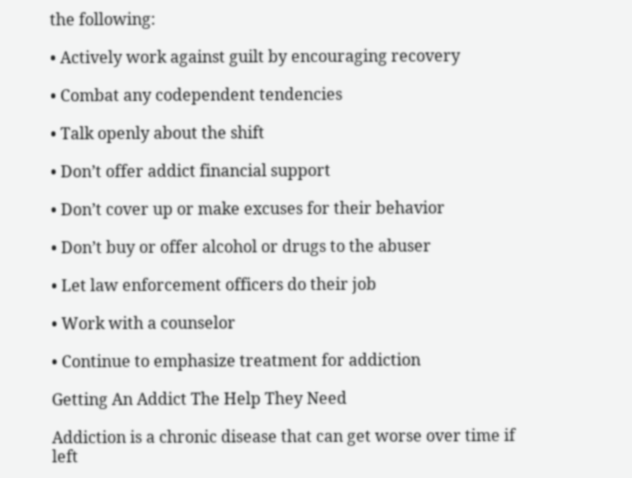the following:

• Actively work against guilt by encouraging recovery

• Combat any codependent tendencies

• Talk openly about the shift

• Don’t offer addict financial support

• Don’t cover up or make excuses for their behavior

• Don’t buy or offer alcohol or drugs to the abuser

• Let law enforcement officers do their job

• Work with a counselor

• Continue to emphasize treatment for addiction

Getting An Addict The Help They Need

Addiction is a chronic disease that can get worse over time if left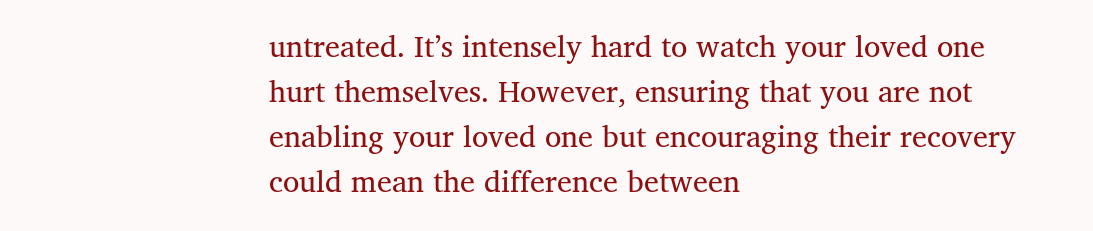untreated. It’s intensely hard to watch your loved one hurt themselves. However, ensuring that you are not enabling your loved one but encouraging their recovery could mean the difference between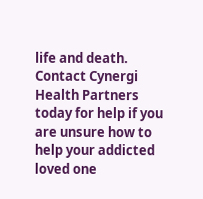life and death. Contact Cynergi Health Partners today for help if you are unsure how to help your addicted loved one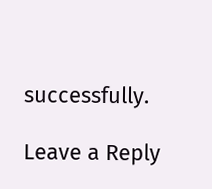successfully.

Leave a Reply